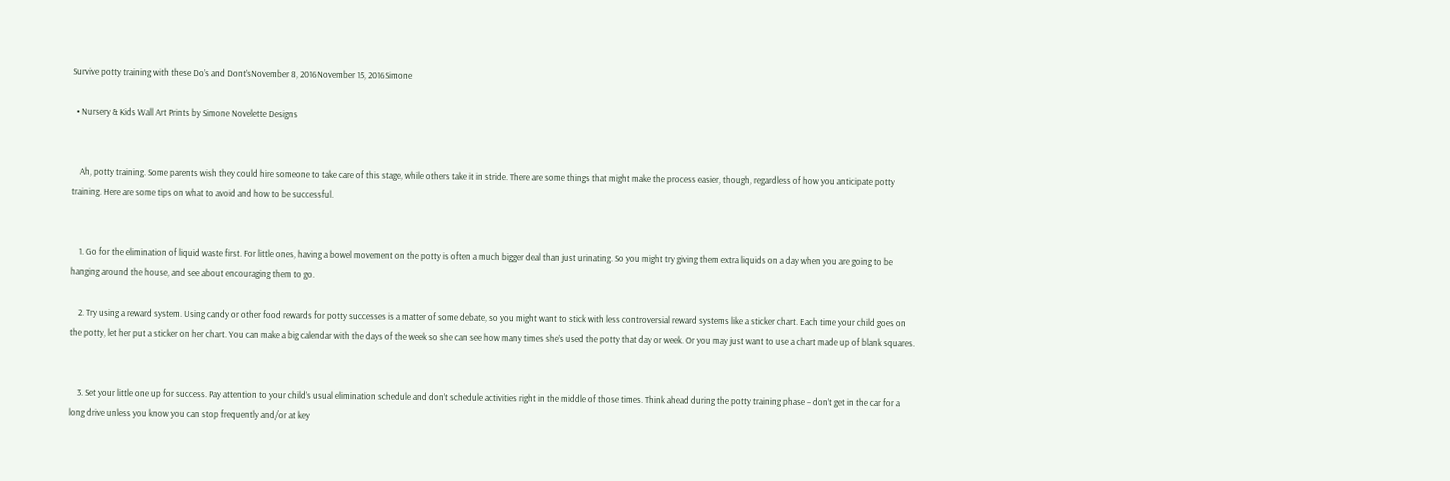Survive potty training with these Do’s and Dont’sNovember 8, 2016November 15, 2016Simone

  • Nursery & Kids Wall Art Prints by Simone Novelette Designs


    Ah, potty training. Some parents wish they could hire someone to take care of this stage, while others take it in stride. There are some things that might make the process easier, though, regardless of how you anticipate potty training. Here are some tips on what to avoid and how to be successful.


    1. Go for the elimination of liquid waste first. For little ones, having a bowel movement on the potty is often a much bigger deal than just urinating. So you might try giving them extra liquids on a day when you are going to be hanging around the house, and see about encouraging them to go.

    2. Try using a reward system. Using candy or other food rewards for potty successes is a matter of some debate, so you might want to stick with less controversial reward systems like a sticker chart. Each time your child goes on the potty, let her put a sticker on her chart. You can make a big calendar with the days of the week so she can see how many times she’s used the potty that day or week. Or you may just want to use a chart made up of blank squares.


    3. Set your little one up for success. Pay attention to your child’s usual elimination schedule and don’t schedule activities right in the middle of those times. Think ahead during the potty training phase – don’t get in the car for a long drive unless you know you can stop frequently and/or at key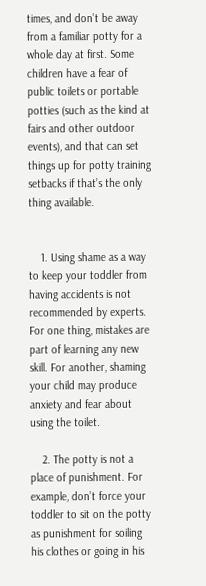times, and don’t be away from a familiar potty for a whole day at first. Some children have a fear of public toilets or portable potties (such as the kind at fairs and other outdoor events), and that can set things up for potty training setbacks if that’s the only thing available.


    1. Using shame as a way to keep your toddler from having accidents is not recommended by experts. For one thing, mistakes are part of learning any new skill. For another, shaming your child may produce anxiety and fear about using the toilet.

    2. The potty is not a place of punishment. For example, don’t force your toddler to sit on the potty as punishment for soiling his clothes or going in his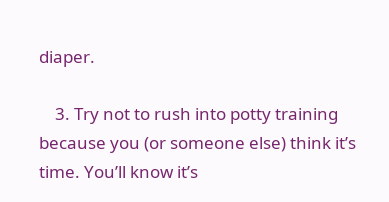diaper.

    3. Try not to rush into potty training because you (or someone else) think it’s time. You’ll know it’s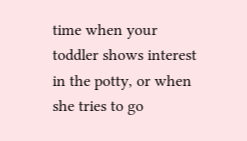time when your toddler shows interest in the potty, or when she tries to go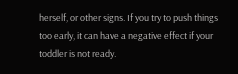herself, or other signs. If you try to push things too early, it can have a negative effect if your toddler is not ready.